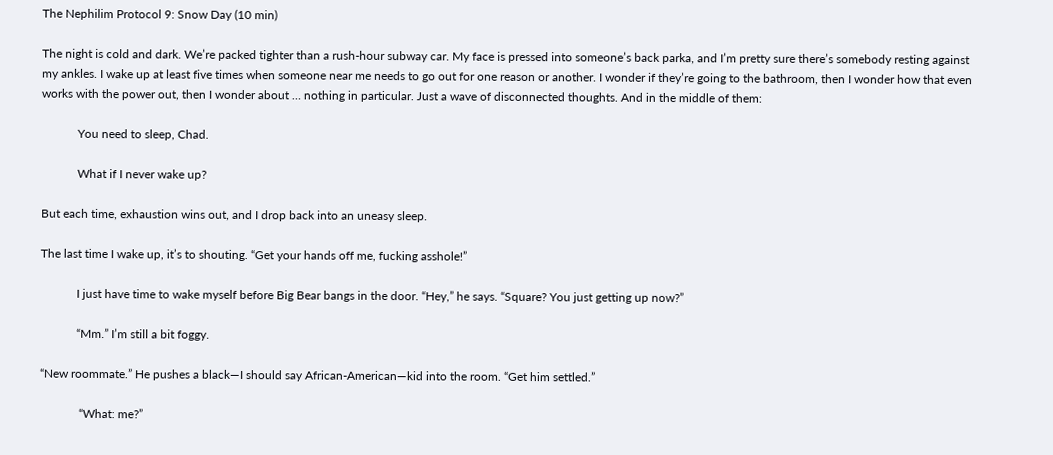The Nephilim Protocol 9: Snow Day (10 min)

The night is cold and dark. We’re packed tighter than a rush-hour subway car. My face is pressed into someone’s back parka, and I’m pretty sure there’s somebody resting against my ankles. I wake up at least five times when someone near me needs to go out for one reason or another. I wonder if they’re going to the bathroom, then I wonder how that even works with the power out, then I wonder about … nothing in particular. Just a wave of disconnected thoughts. And in the middle of them:

            You need to sleep, Chad.

            What if I never wake up?

But each time, exhaustion wins out, and I drop back into an uneasy sleep.

The last time I wake up, it’s to shouting. “Get your hands off me, fucking asshole!”

            I just have time to wake myself before Big Bear bangs in the door. “Hey,” he says. “Square? You just getting up now?”

            “Mm.” I’m still a bit foggy.

“New roommate.” He pushes a black—I should say African-American—kid into the room. “Get him settled.”

             “What: me?”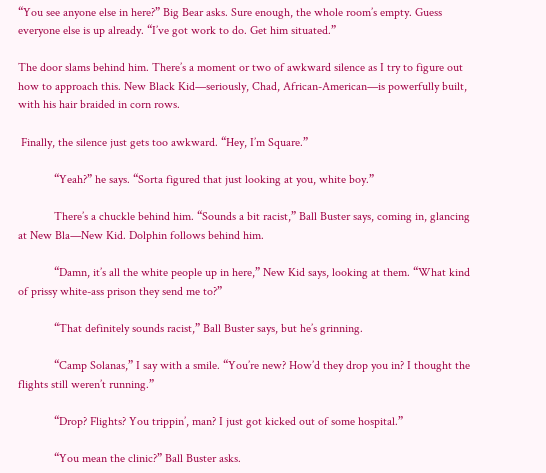“You see anyone else in here?” Big Bear asks. Sure enough, the whole room’s empty. Guess everyone else is up already. “I’ve got work to do. Get him situated.”

The door slams behind him. There’s a moment or two of awkward silence as I try to figure out how to approach this. New Black Kid—seriously, Chad, African-American—is powerfully built, with his hair braided in corn rows.

 Finally, the silence just gets too awkward. “Hey, I’m Square.”

            “Yeah?” he says. “Sorta figured that just looking at you, white boy.”

            There’s a chuckle behind him. “Sounds a bit racist,” Ball Buster says, coming in, glancing at New Bla—New Kid. Dolphin follows behind him.

            “Damn, it’s all the white people up in here,” New Kid says, looking at them. “What kind of prissy white-ass prison they send me to?”

            “That definitely sounds racist,” Ball Buster says, but he’s grinning.

            “Camp Solanas,” I say with a smile. “You’re new? How’d they drop you in? I thought the flights still weren’t running.”

            “Drop? Flights? You trippin’, man? I just got kicked out of some hospital.”

            “You mean the clinic?” Ball Buster asks.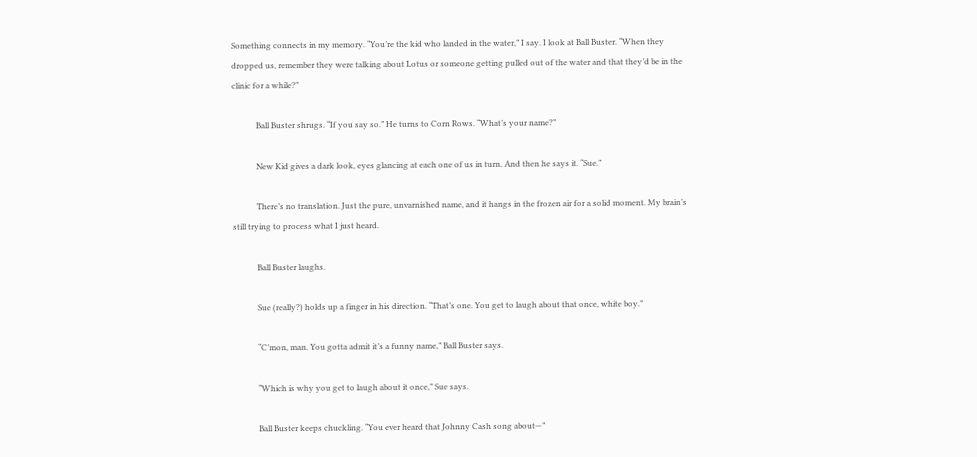Something connects in my memory. “You’re the kid who landed in the water,” I say. I look at Ball Buster. “When they dropped us, remember they were talking about Lotus or someone getting pulled out of the water and that they’d be in the clinic for a while?”

            Ball Buster shrugs. “If you say so.” He turns to Corn Rows. “What’s your name?”

            New Kid gives a dark look, eyes glancing at each one of us in turn. And then he says it. “Sue.”

            There’s no translation. Just the pure, unvarnished name, and it hangs in the frozen air for a solid moment. My brain’s still trying to process what I just heard.

            Ball Buster laughs.

            Sue (really?) holds up a finger in his direction. “That’s one. You get to laugh about that once, white boy.”

            “C’mon, man. You gotta admit it’s a funny name,” Ball Buster says.

            “Which is why you get to laugh about it once,” Sue says.

            Ball Buster keeps chuckling. “You ever heard that Johnny Cash song about—”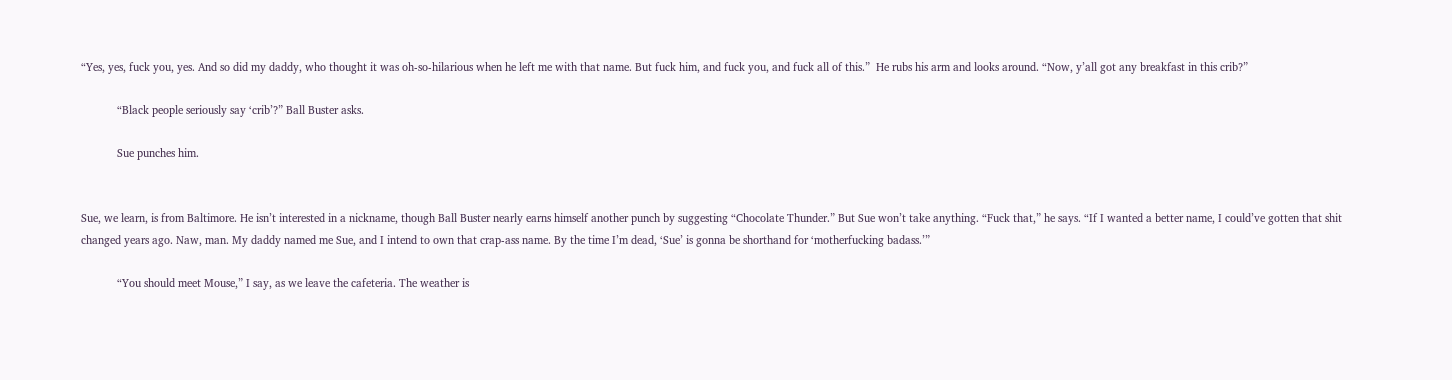“Yes, yes, fuck you, yes. And so did my daddy, who thought it was oh-so-hilarious when he left me with that name. But fuck him, and fuck you, and fuck all of this.”  He rubs his arm and looks around. “Now, y’all got any breakfast in this crib?”

            “Black people seriously say ‘crib’?” Ball Buster asks.

            Sue punches him.


Sue, we learn, is from Baltimore. He isn’t interested in a nickname, though Ball Buster nearly earns himself another punch by suggesting “Chocolate Thunder.” But Sue won’t take anything. “Fuck that,” he says. “If I wanted a better name, I could’ve gotten that shit changed years ago. Naw, man. My daddy named me Sue, and I intend to own that crap-ass name. By the time I’m dead, ‘Sue’ is gonna be shorthand for ‘motherfucking badass.’”

            “You should meet Mouse,” I say, as we leave the cafeteria. The weather is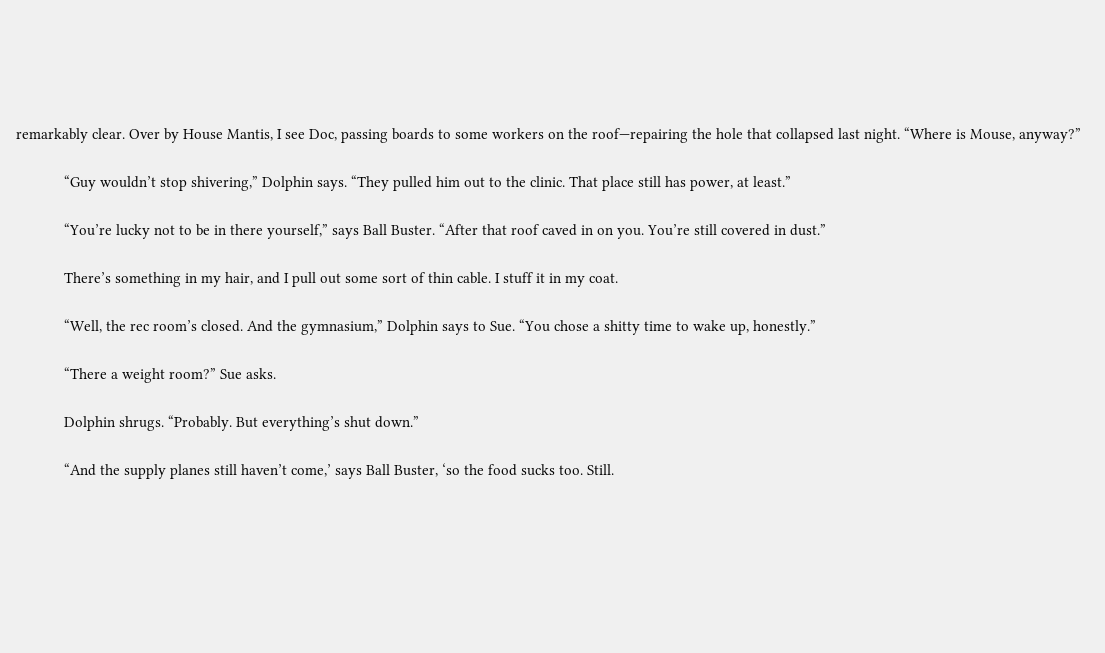remarkably clear. Over by House Mantis, I see Doc, passing boards to some workers on the roof—repairing the hole that collapsed last night. “Where is Mouse, anyway?”

            “Guy wouldn’t stop shivering,” Dolphin says. “They pulled him out to the clinic. That place still has power, at least.”

            “You’re lucky not to be in there yourself,” says Ball Buster. “After that roof caved in on you. You’re still covered in dust.”

            There’s something in my hair, and I pull out some sort of thin cable. I stuff it in my coat.

            “Well, the rec room’s closed. And the gymnasium,” Dolphin says to Sue. “You chose a shitty time to wake up, honestly.”

            “There a weight room?” Sue asks.

            Dolphin shrugs. “Probably. But everything’s shut down.”

            “And the supply planes still haven’t come,’ says Ball Buster, ‘so the food sucks too. Still.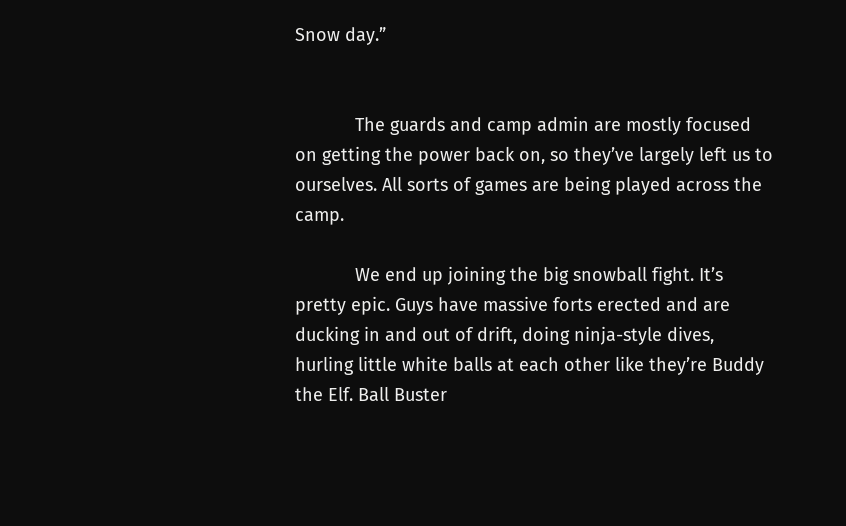Snow day.”


            The guards and camp admin are mostly focused on getting the power back on, so they’ve largely left us to ourselves. All sorts of games are being played across the camp.

            We end up joining the big snowball fight. It’s pretty epic. Guys have massive forts erected and are ducking in and out of drift, doing ninja-style dives, hurling little white balls at each other like they’re Buddy the Elf. Ball Buster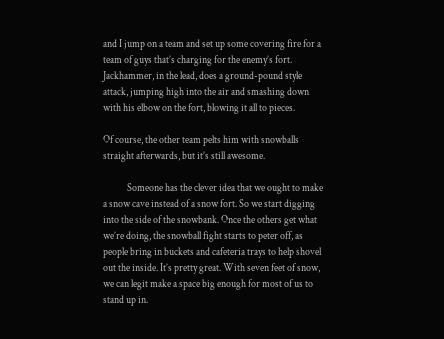and I jump on a team and set up some covering fire for a team of guys that’s charging for the enemy’s fort. Jackhammer, in the lead, does a ground-pound style attack, jumping high into the air and smashing down with his elbow on the fort, blowing it all to pieces.

Of course, the other team pelts him with snowballs straight afterwards, but it’s still awesome.

            Someone has the clever idea that we ought to make a snow cave instead of a snow fort. So we start digging into the side of the snowbank. Once the others get what we’re doing, the snowball fight starts to peter off, as people bring in buckets and cafeteria trays to help shovel out the inside. It’s pretty great. With seven feet of snow, we can legit make a space big enough for most of us to stand up in.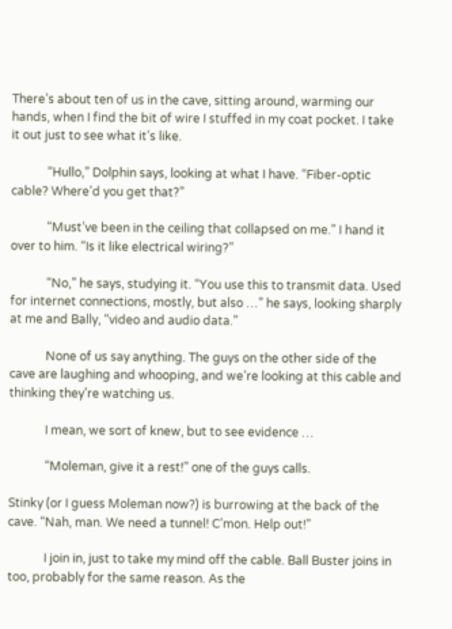There’s about ten of us in the cave, sitting around, warming our hands, when I find the bit of wire I stuffed in my coat pocket. I take it out just to see what it’s like.

            “Hullo,” Dolphin says, looking at what I have. “Fiber-optic cable? Where’d you get that?”

            “Must’ve been in the ceiling that collapsed on me.” I hand it over to him. “Is it like electrical wiring?”

            “No,” he says, studying it. “You use this to transmit data. Used for internet connections, mostly, but also …” he says, looking sharply at me and Bally, “video and audio data.”

            None of us say anything. The guys on the other side of the cave are laughing and whooping, and we’re looking at this cable and thinking they’re watching us.

            I mean, we sort of knew, but to see evidence …

            “Moleman, give it a rest!” one of the guys calls.

Stinky (or I guess Moleman now?) is burrowing at the back of the cave. “Nah, man. We need a tunnel! C’mon. Help out!”

            I join in, just to take my mind off the cable. Ball Buster joins in too, probably for the same reason. As the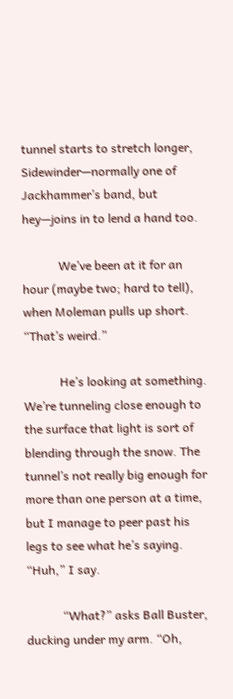tunnel starts to stretch longer, Sidewinder—normally one of Jackhammer’s band, but hey—joins in to lend a hand too.

            We’ve been at it for an hour (maybe two; hard to tell), when Moleman pulls up short. “That’s weird.”

            He’s looking at something. We’re tunneling close enough to the surface that light is sort of blending through the snow. The tunnel’s not really big enough for more than one person at a time, but I manage to peer past his legs to see what he’s saying. “Huh,” I say.

            “What?” asks Ball Buster, ducking under my arm. “Oh,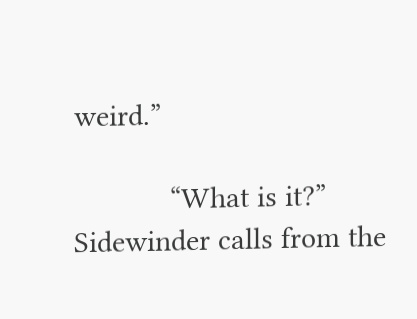weird.”

            “What is it?” Sidewinder calls from the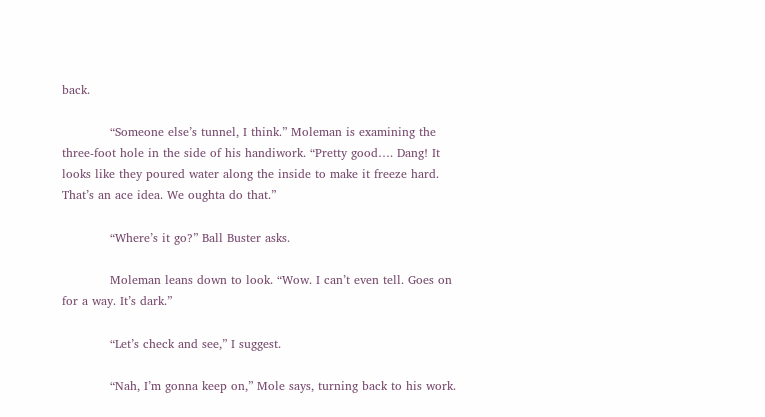back.

            “Someone else’s tunnel, I think.” Moleman is examining the three-foot hole in the side of his handiwork. “Pretty good…. Dang! It looks like they poured water along the inside to make it freeze hard. That’s an ace idea. We oughta do that.”

            “Where’s it go?” Ball Buster asks.

            Moleman leans down to look. “Wow. I can’t even tell. Goes on for a way. It’s dark.”

            “Let’s check and see,” I suggest.

            “Nah, I’m gonna keep on,” Mole says, turning back to his work.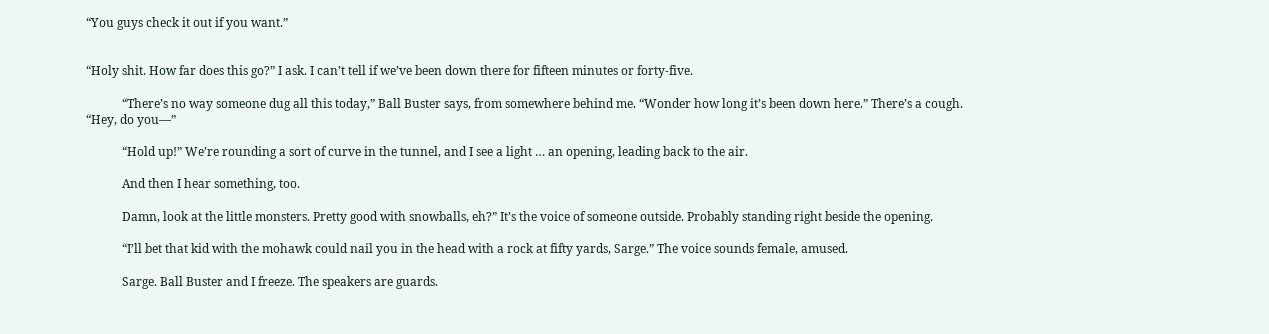“You guys check it out if you want.”


“Holy shit. How far does this go?” I ask. I can’t tell if we’ve been down there for fifteen minutes or forty-five.

            “There’s no way someone dug all this today,” Ball Buster says, from somewhere behind me. “Wonder how long it’s been down here.” There’s a cough. “Hey, do you—”

            “Hold up!” We’re rounding a sort of curve in the tunnel, and I see a light … an opening, leading back to the air.

            And then I hear something, too.

            Damn, look at the little monsters. Pretty good with snowballs, eh?” It’s the voice of someone outside. Probably standing right beside the opening.

            “I’ll bet that kid with the mohawk could nail you in the head with a rock at fifty yards, Sarge.” The voice sounds female, amused.

            Sarge. Ball Buster and I freeze. The speakers are guards.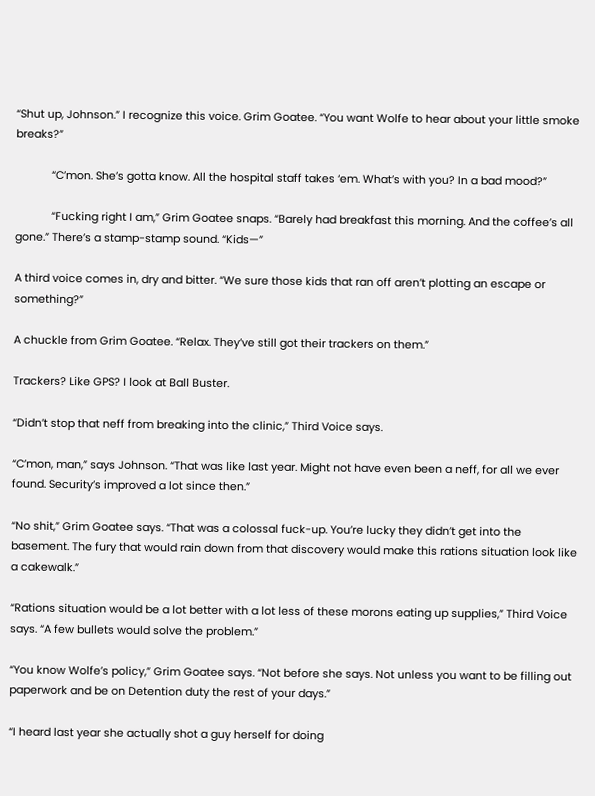“Shut up, Johnson.” I recognize this voice. Grim Goatee. “You want Wolfe to hear about your little smoke breaks?”

            “C’mon. She’s gotta know. All the hospital staff takes ‘em. What’s with you? In a bad mood?”

            “Fucking right I am,” Grim Goatee snaps. “Barely had breakfast this morning. And the coffee’s all gone.” There’s a stamp-stamp sound. “Kids—”

A third voice comes in, dry and bitter. “We sure those kids that ran off aren’t plotting an escape or something?”

A chuckle from Grim Goatee. “Relax. They’ve still got their trackers on them.”

Trackers? Like GPS? I look at Ball Buster.

“Didn’t stop that neff from breaking into the clinic,” Third Voice says.

“C’mon, man,” says Johnson. “That was like last year. Might not have even been a neff, for all we ever found. Security’s improved a lot since then.”

“No shit,” Grim Goatee says. “That was a colossal fuck-up. You’re lucky they didn’t get into the basement. The fury that would rain down from that discovery would make this rations situation look like a cakewalk.”

“Rations situation would be a lot better with a lot less of these morons eating up supplies,” Third Voice says. “A few bullets would solve the problem.”

“You know Wolfe’s policy,” Grim Goatee says. “Not before she says. Not unless you want to be filling out paperwork and be on Detention duty the rest of your days.”

“I heard last year she actually shot a guy herself for doing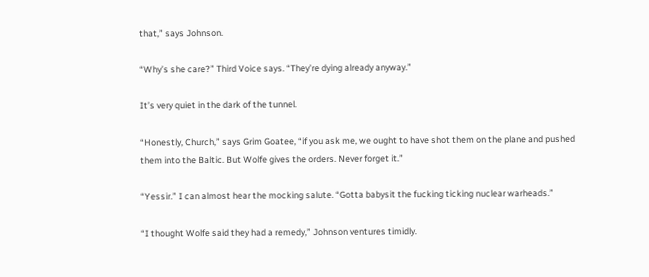that,” says Johnson.

“Why’s she care?” Third Voice says. “They’re dying already anyway.”

It’s very quiet in the dark of the tunnel.

“Honestly, Church,” says Grim Goatee, “if you ask me, we ought to have shot them on the plane and pushed them into the Baltic. But Wolfe gives the orders. Never forget it.”

“Yessir.” I can almost hear the mocking salute. “Gotta babysit the fucking ticking nuclear warheads.”

“I thought Wolfe said they had a remedy,” Johnson ventures timidly.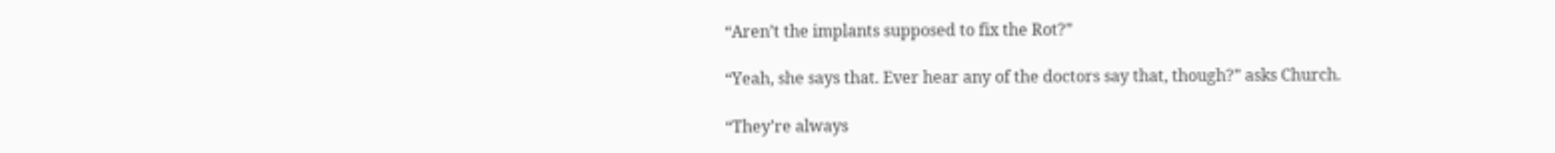“Aren’t the implants supposed to fix the Rot?”

“Yeah, she says that. Ever hear any of the doctors say that, though?” asks Church.

“They’re always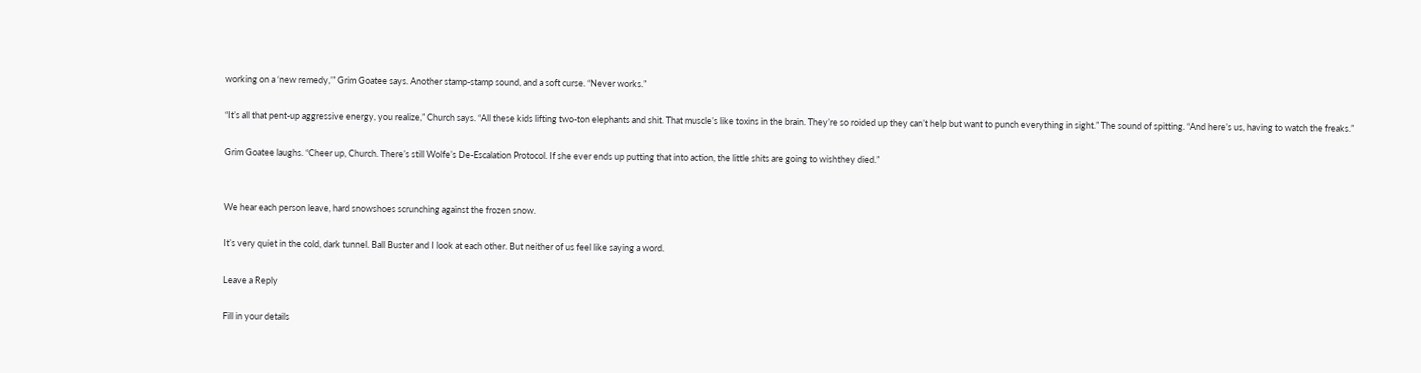working on a ‘new remedy,’” Grim Goatee says. Another stamp-stamp sound, and a soft curse. “Never works.”

“It’s all that pent-up aggressive energy, you realize,” Church says. “All these kids lifting two-ton elephants and shit. That muscle’s like toxins in the brain. They’re so roided up they can’t help but want to punch everything in sight.” The sound of spitting. “And here’s us, having to watch the freaks.”

Grim Goatee laughs. “Cheer up, Church. There’s still Wolfe’s De-Escalation Protocol. If she ever ends up putting that into action, the little shits are going to wishthey died.”


We hear each person leave, hard snowshoes scrunching against the frozen snow.

It’s very quiet in the cold, dark tunnel. Ball Buster and I look at each other. But neither of us feel like saying a word.

Leave a Reply

Fill in your details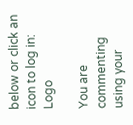below or click an icon to log in: Logo

You are commenting using your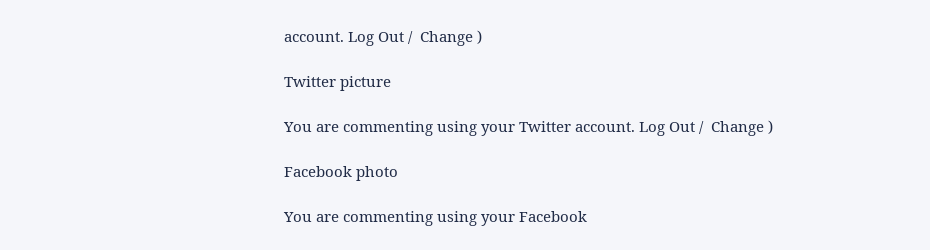account. Log Out /  Change )

Twitter picture

You are commenting using your Twitter account. Log Out /  Change )

Facebook photo

You are commenting using your Facebook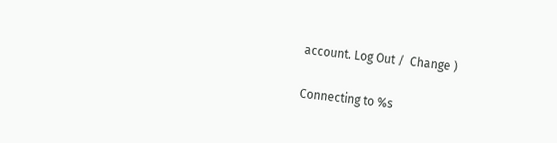account. Log Out /  Change )

Connecting to %s